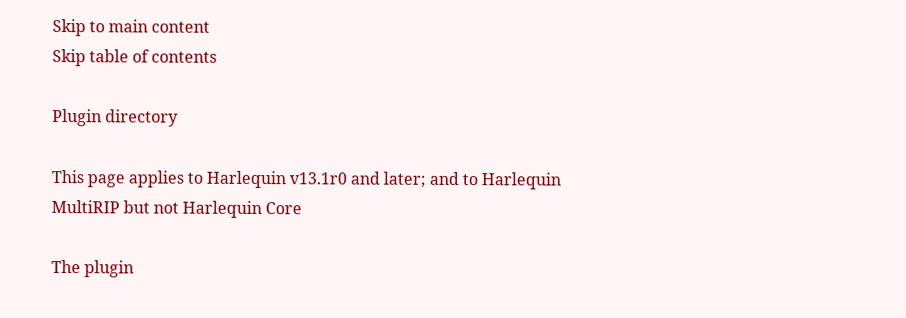Skip to main content
Skip table of contents

Plugin directory

This page applies to Harlequin v13.1r0 and later; and to Harlequin MultiRIP but not Harlequin Core

The plugin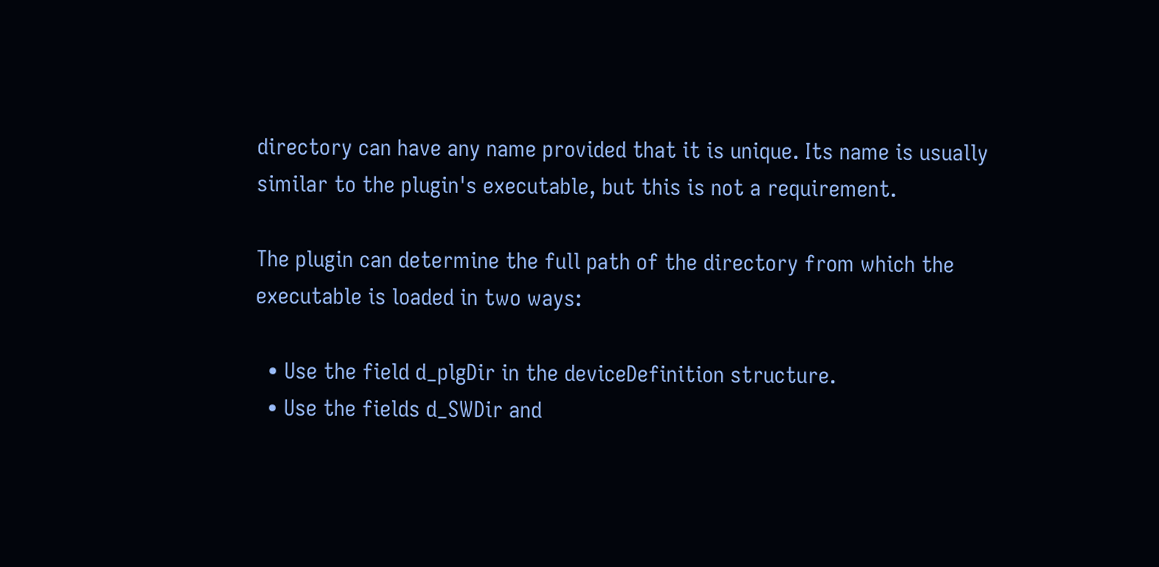directory can have any name provided that it is unique. Its name is usually similar to the plugin's executable, but this is not a requirement.

The plugin can determine the full path of the directory from which the executable is loaded in two ways:

  • Use the field d_plgDir in the deviceDefinition structure.
  • Use the fields d_SWDir and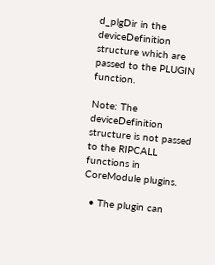d_plgDir in the deviceDefinition structure which are passed to the PLUGIN function.

Note: The deviceDefinition structure is not passed to the RIPCALL functions in CoreModule plugins.

  • The plugin can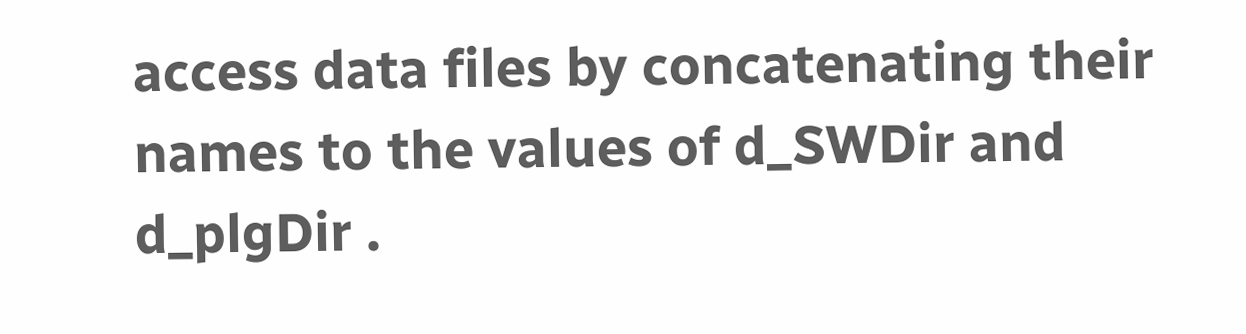access data files by concatenating their names to the values of d_SWDir and d_plgDir .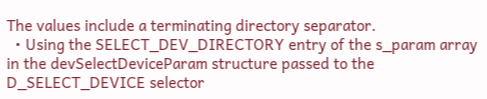The values include a terminating directory separator.
  • Using the SELECT_DEV_DIRECTORY entry of the s_param array in the devSelectDeviceParam structure passed to the D_SELECT_DEVICE selector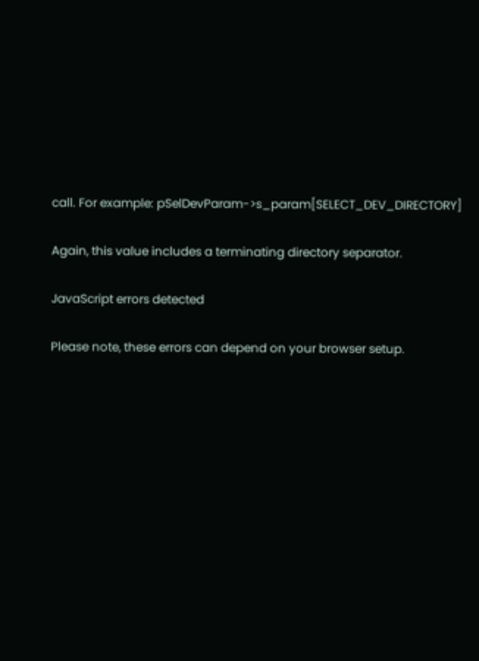call. For example: pSelDevParam->s_param[SELECT_DEV_DIRECTORY]

Again, this value includes a terminating directory separator.

JavaScript errors detected

Please note, these errors can depend on your browser setup.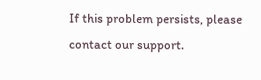If this problem persists, please contact our support.